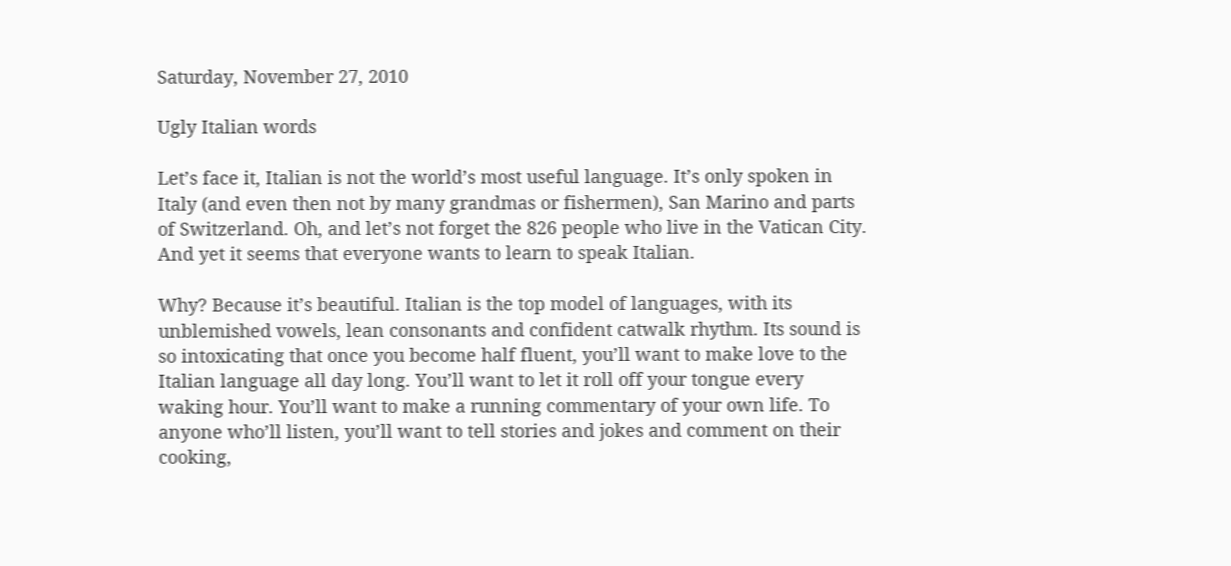Saturday, November 27, 2010

Ugly Italian words

Let’s face it, Italian is not the world’s most useful language. It’s only spoken in Italy (and even then not by many grandmas or fishermen), San Marino and parts of Switzerland. Oh, and let’s not forget the 826 people who live in the Vatican City. And yet it seems that everyone wants to learn to speak Italian.

Why? Because it’s beautiful. Italian is the top model of languages, with its unblemished vowels, lean consonants and confident catwalk rhythm. Its sound is so intoxicating that once you become half fluent, you’ll want to make love to the Italian language all day long. You’ll want to let it roll off your tongue every waking hour. You’ll want to make a running commentary of your own life. To anyone who’ll listen, you’ll want to tell stories and jokes and comment on their cooking,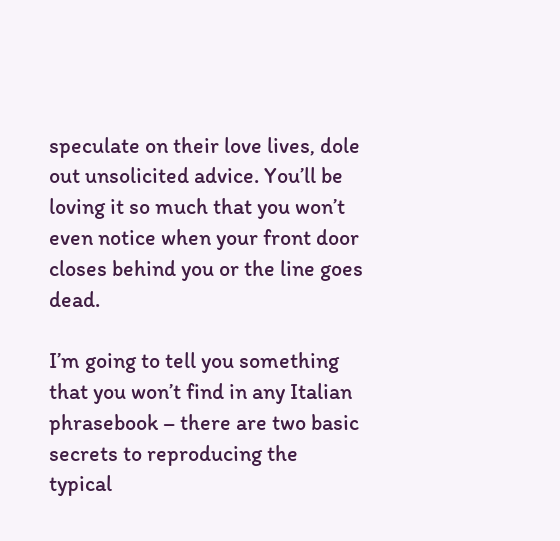speculate on their love lives, dole out unsolicited advice. You’ll be loving it so much that you won’t even notice when your front door closes behind you or the line goes dead.

I’m going to tell you something that you won’t find in any Italian phrasebook – there are two basic secrets to reproducing the typical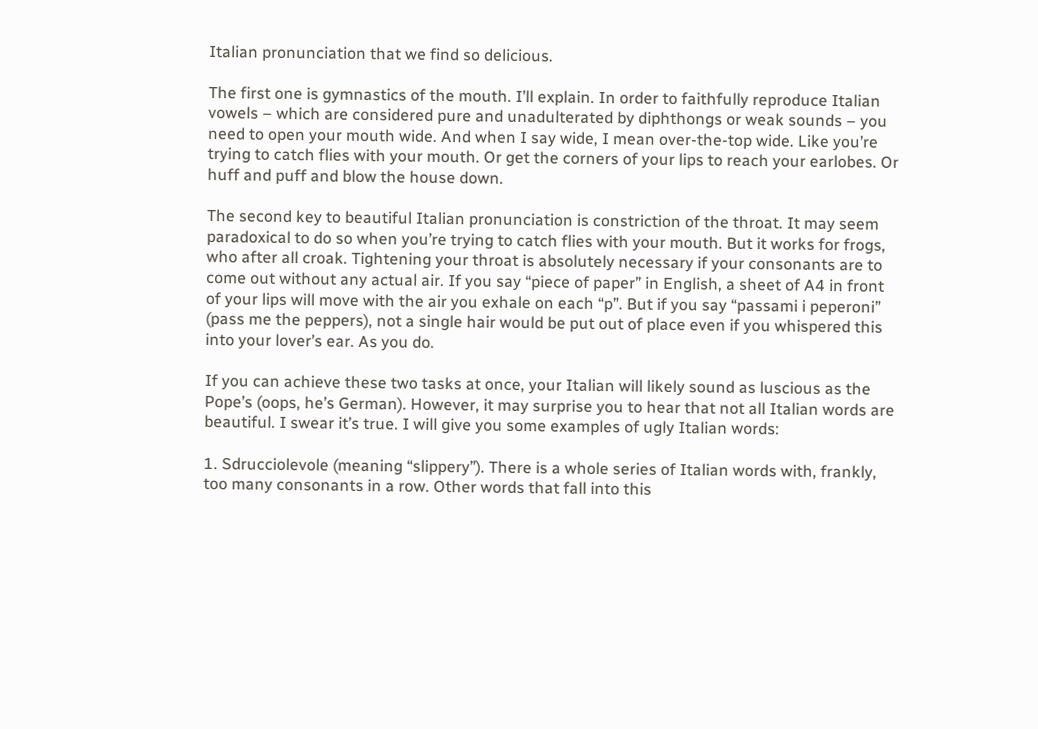Italian pronunciation that we find so delicious.

The first one is gymnastics of the mouth. I’ll explain. In order to faithfully reproduce Italian vowels – which are considered pure and unadulterated by diphthongs or weak sounds – you need to open your mouth wide. And when I say wide, I mean over-the-top wide. Like you’re trying to catch flies with your mouth. Or get the corners of your lips to reach your earlobes. Or huff and puff and blow the house down.

The second key to beautiful Italian pronunciation is constriction of the throat. It may seem paradoxical to do so when you’re trying to catch flies with your mouth. But it works for frogs, who after all croak. Tightening your throat is absolutely necessary if your consonants are to come out without any actual air. If you say “piece of paper” in English, a sheet of A4 in front of your lips will move with the air you exhale on each “p”. But if you say “passami i peperoni” (pass me the peppers), not a single hair would be put out of place even if you whispered this into your lover’s ear. As you do.

If you can achieve these two tasks at once, your Italian will likely sound as luscious as the Pope’s (oops, he’s German). However, it may surprise you to hear that not all Italian words are beautiful. I swear it’s true. I will give you some examples of ugly Italian words:

1. Sdrucciolevole (meaning “slippery”). There is a whole series of Italian words with, frankly, too many consonants in a row. Other words that fall into this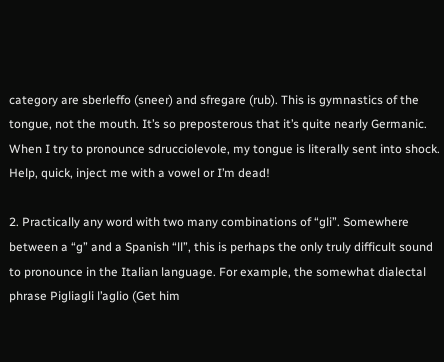category are sberleffo (sneer) and sfregare (rub). This is gymnastics of the tongue, not the mouth. It’s so preposterous that it’s quite nearly Germanic. When I try to pronounce sdrucciolevole, my tongue is literally sent into shock. Help, quick, inject me with a vowel or I’m dead!

2. Practically any word with two many combinations of “gli”. Somewhere between a “g” and a Spanish “ll”, this is perhaps the only truly difficult sound to pronounce in the Italian language. For example, the somewhat dialectal phrase Pigliagli l’aglio (Get him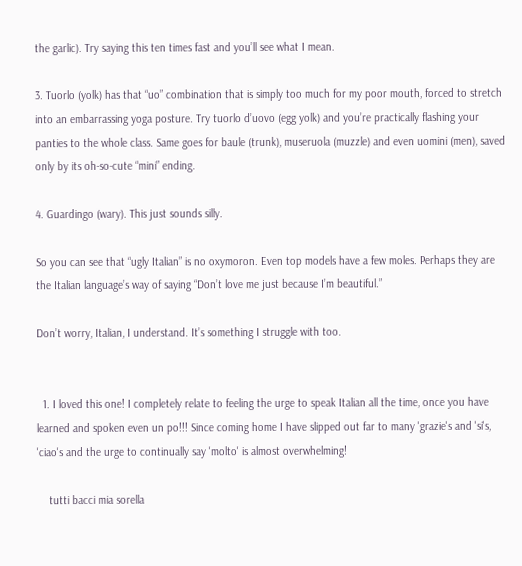the garlic). Try saying this ten times fast and you’ll see what I mean.

3. Tuorlo (yolk) has that “uo” combination that is simply too much for my poor mouth, forced to stretch into an embarrassing yoga posture. Try tuorlo d’uovo (egg yolk) and you’re practically flashing your panties to the whole class. Same goes for baule (trunk), museruola (muzzle) and even uomini (men), saved only by its oh-so-cute “mini” ending.

4. Guardingo (wary). This just sounds silly.

So you can see that “ugly Italian” is no oxymoron. Even top models have a few moles. Perhaps they are the Italian language’s way of saying “Don’t love me just because I’m beautiful.”

Don’t worry, Italian, I understand. It’s something I struggle with too.


  1. I loved this one! I completely relate to feeling the urge to speak Italian all the time, once you have learned and spoken even un po!!! Since coming home I have slipped out far to many 'grazie's and 'si's, 'ciao's and the urge to continually say 'molto' is almost overwhelming!

    tutti bacci mia sorella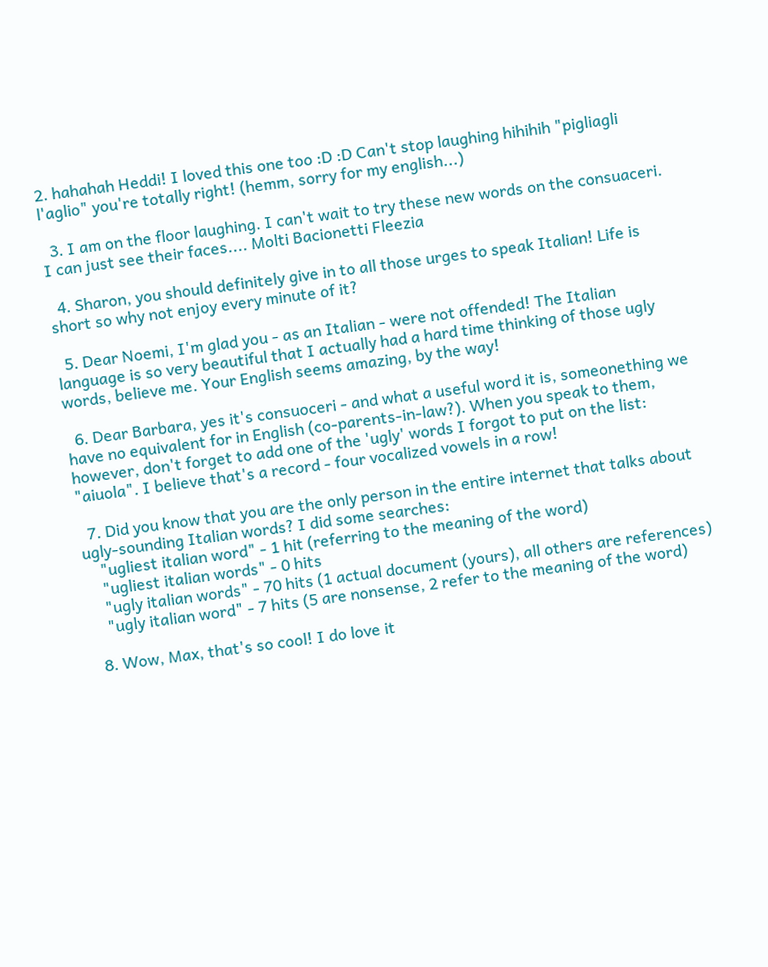2. hahahah Heddi! I loved this one too :D :D Can't stop laughing hihihih "pigliagli l'aglio" you're totally right! (hemm, sorry for my english...)

  3. I am on the floor laughing. I can't wait to try these new words on the consuaceri. I can just see their faces.... Molti Bacionetti Fleezia

  4. Sharon, you should definitely give in to all those urges to speak Italian! Life is short so why not enjoy every minute of it?

  5. Dear Noemi, I'm glad you - as an Italian - were not offended! The Italian language is so very beautiful that I actually had a hard time thinking of those ugly words, believe me. Your English seems amazing, by the way!

  6. Dear Barbara, yes it's consuoceri - and what a useful word it is, someonething we have no equivalent for in English (co-parents-in-law?). When you speak to them, however, don't forget to add one of the 'ugly' words I forgot to put on the list: "aiuola". I believe that's a record - four vocalized vowels in a row!

  7. Did you know that you are the only person in the entire internet that talks about ugly-sounding Italian words? I did some searches:
    "ugliest italian word" - 1 hit (referring to the meaning of the word)
    "ugliest italian words" - 0 hits
    "ugly italian words" - 70 hits (1 actual document (yours), all others are references)
    "ugly italian word" - 7 hits (5 are nonsense, 2 refer to the meaning of the word)

  8. Wow, Max, that's so cool! I do love it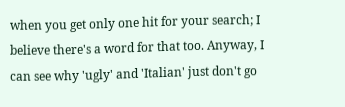when you get only one hit for your search; I believe there's a word for that too. Anyway, I can see why 'ugly' and 'Italian' just don't go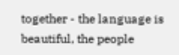together - the language is beautiful, the people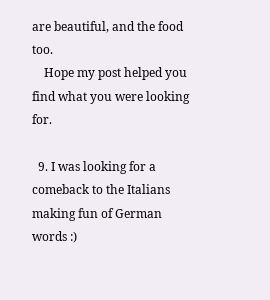are beautiful, and the food too.
    Hope my post helped you find what you were looking for.

  9. I was looking for a comeback to the Italians making fun of German words :)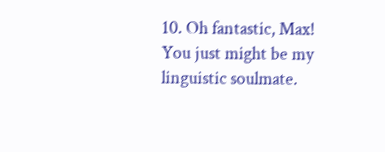10. Oh fantastic, Max! You just might be my linguistic soulmate.